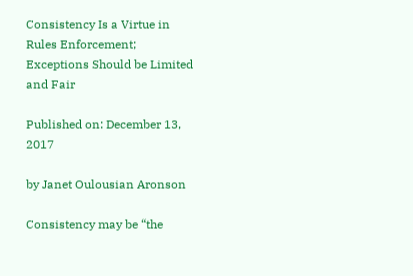Consistency Is a Virtue in Rules Enforcement; Exceptions Should be Limited and Fair

Published on: December 13, 2017

by Janet Oulousian Aronson

Consistency may be “the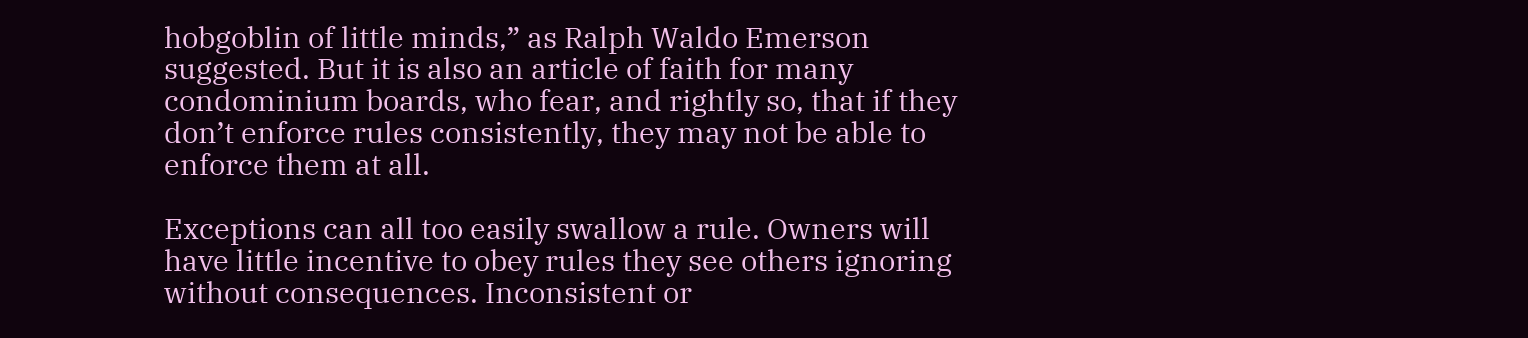hobgoblin of little minds,” as Ralph Waldo Emerson suggested. But it is also an article of faith for many condominium boards, who fear, and rightly so, that if they don’t enforce rules consistently, they may not be able to enforce them at all.

Exceptions can all too easily swallow a rule. Owners will have little incentive to obey rules they see others ignoring without consequences. Inconsistent or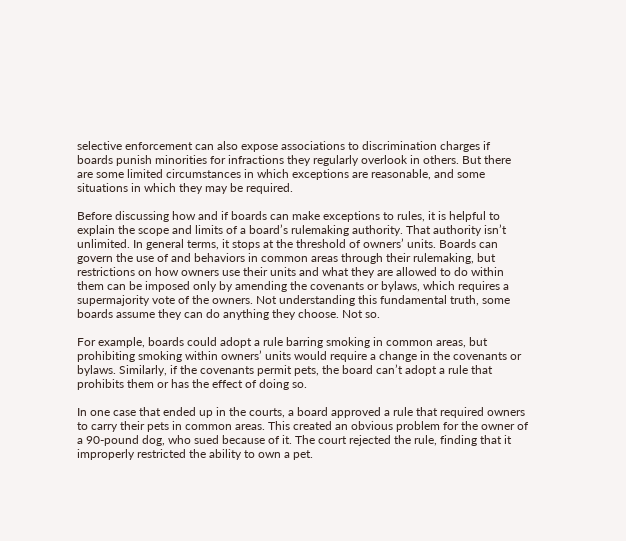selective enforcement can also expose associations to discrimination charges if boards punish minorities for infractions they regularly overlook in others. But there are some limited circumstances in which exceptions are reasonable, and some situations in which they may be required.

Before discussing how and if boards can make exceptions to rules, it is helpful to explain the scope and limits of a board’s rulemaking authority. That authority isn’t unlimited. In general terms, it stops at the threshold of owners’ units. Boards can govern the use of and behaviors in common areas through their rulemaking, but restrictions on how owners use their units and what they are allowed to do within them can be imposed only by amending the covenants or bylaws, which requires a supermajority vote of the owners. Not understanding this fundamental truth, some boards assume they can do anything they choose. Not so.

For example, boards could adopt a rule barring smoking in common areas, but prohibiting smoking within owners’ units would require a change in the covenants or bylaws. Similarly, if the covenants permit pets, the board can’t adopt a rule that prohibits them or has the effect of doing so.

In one case that ended up in the courts, a board approved a rule that required owners to carry their pets in common areas. This created an obvious problem for the owner of a 90-pound dog, who sued because of it. The court rejected the rule, finding that it improperly restricted the ability to own a pet.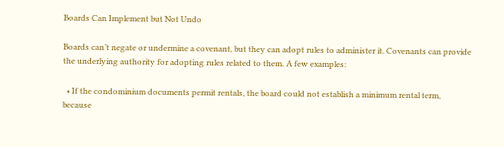Boards Can Implement but Not Undo

Boards can’t negate or undermine a covenant, but they can adopt rules to administer it. Covenants can provide the underlying authority for adopting rules related to them. A few examples:

  • If the condominium documents permit rentals, the board could not establish a minimum rental term, because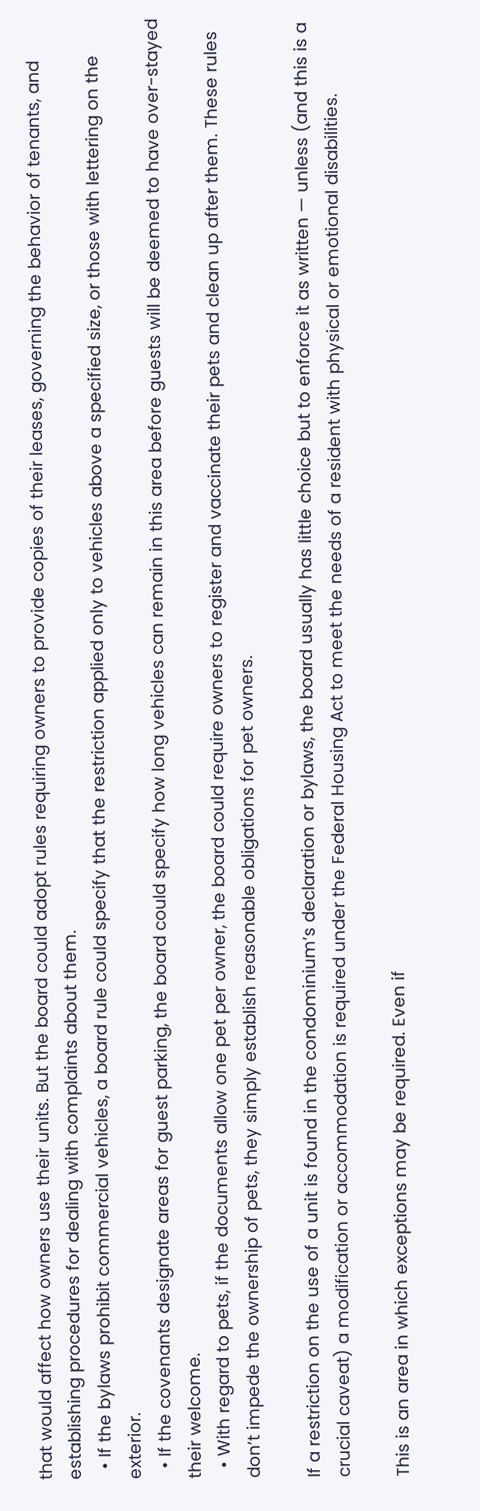that would affect how owners use their units. But the board could adopt rules requiring owners to provide copies of their leases, governing the behavior of tenants, and establishing procedures for dealing with complaints about them.
  • If the bylaws prohibit commercial vehicles, a board rule could specify that the restriction applied only to vehicles above a specified size, or those with lettering on the exterior.
  • If the covenants designate areas for guest parking, the board could specify how long vehicles can remain in this area before guests will be deemed to have over-stayed their welcome.
  • With regard to pets, if the documents allow one pet per owner, the board could require owners to register and vaccinate their pets and clean up after them. These rules don’t impede the ownership of pets, they simply establish reasonable obligations for pet owners.

If a restriction on the use of a unit is found in the condominium’s declaration or bylaws, the board usually has little choice but to enforce it as written — unless (and this is a crucial caveat) a modification or accommodation is required under the Federal Housing Act to meet the needs of a resident with physical or emotional disabilities.

This is an area in which exceptions may be required. Even if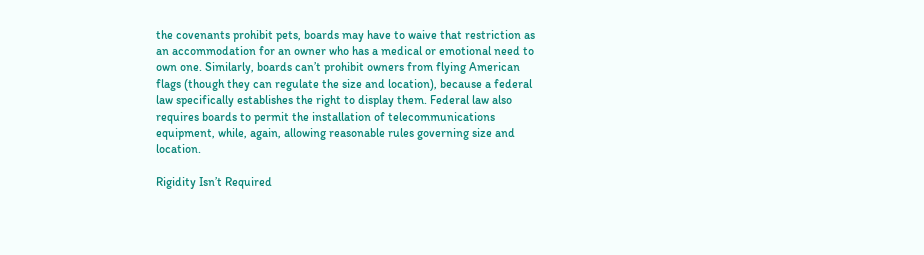the covenants prohibit pets, boards may have to waive that restriction as an accommodation for an owner who has a medical or emotional need to own one. Similarly, boards can’t prohibit owners from flying American flags (though they can regulate the size and location), because a federal law specifically establishes the right to display them. Federal law also requires boards to permit the installation of telecommunications equipment, while, again, allowing reasonable rules governing size and location.

Rigidity Isn’t Required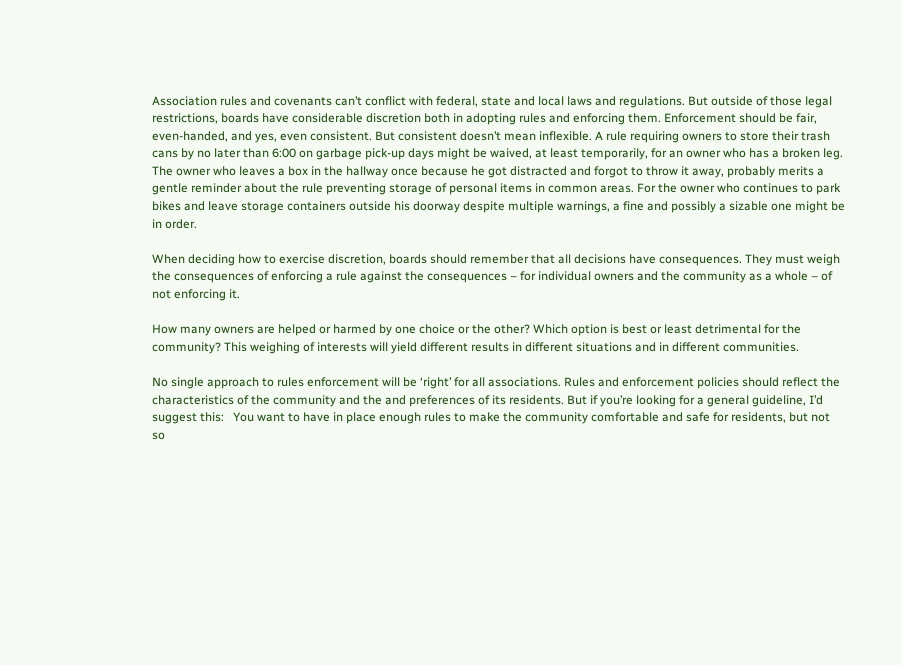Association rules and covenants can’t conflict with federal, state and local laws and regulations. But outside of those legal restrictions, boards have considerable discretion both in adopting rules and enforcing them. Enforcement should be fair, even-handed, and yes, even consistent. But consistent doesn’t mean inflexible. A rule requiring owners to store their trash cans by no later than 6:00 on garbage pick-up days might be waived, at least temporarily, for an owner who has a broken leg. The owner who leaves a box in the hallway once because he got distracted and forgot to throw it away, probably merits a gentle reminder about the rule preventing storage of personal items in common areas. For the owner who continues to park bikes and leave storage containers outside his doorway despite multiple warnings, a fine and possibly a sizable one might be in order.

When deciding how to exercise discretion, boards should remember that all decisions have consequences. They must weigh the consequences of enforcing a rule against the consequences – for individual owners and the community as a whole – of not enforcing it.

How many owners are helped or harmed by one choice or the other? Which option is best or least detrimental for the community? This weighing of interests will yield different results in different situations and in different communities.

No single approach to rules enforcement will be ‘right’ for all associations. Rules and enforcement policies should reflect the characteristics of the community and the and preferences of its residents. But if you’re looking for a general guideline, I’d suggest this:   You want to have in place enough rules to make the community comfortable and safe for residents, but not so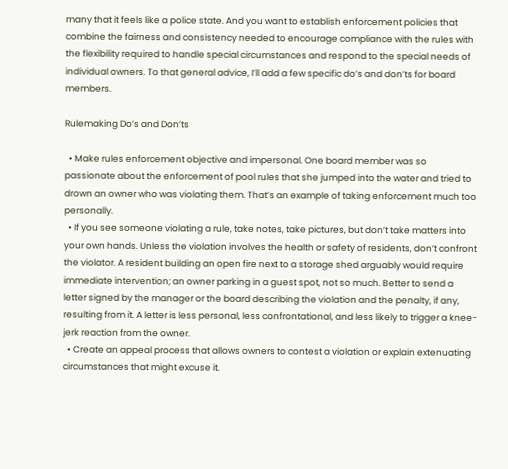many that it feels like a police state. And you want to establish enforcement policies that combine the fairness and consistency needed to encourage compliance with the rules with the flexibility required to handle special circumstances and respond to the special needs of individual owners. To that general advice, I’ll add a few specific do’s and don’ts for board members.

Rulemaking Do’s and Don’ts

  • Make rules enforcement objective and impersonal. One board member was so passionate about the enforcement of pool rules that she jumped into the water and tried to drown an owner who was violating them. That’s an example of taking enforcement much too personally.
  • If you see someone violating a rule, take notes, take pictures, but don’t take matters into your own hands. Unless the violation involves the health or safety of residents, don’t confront the violator. A resident building an open fire next to a storage shed arguably would require immediate intervention; an owner parking in a guest spot, not so much. Better to send a letter signed by the manager or the board describing the violation and the penalty, if any, resulting from it. A letter is less personal, less confrontational, and less likely to trigger a knee-jerk reaction from the owner.
  • Create an appeal process that allows owners to contest a violation or explain extenuating circumstances that might excuse it.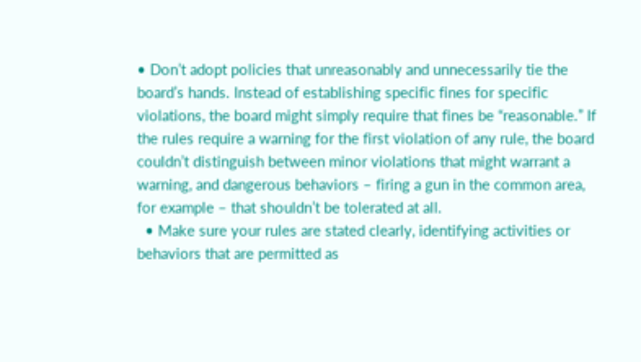• Don’t adopt policies that unreasonably and unnecessarily tie the board’s hands. Instead of establishing specific fines for specific violations, the board might simply require that fines be “reasonable.” If the rules require a warning for the first violation of any rule, the board couldn’t distinguish between minor violations that might warrant a warning, and dangerous behaviors – firing a gun in the common area, for example – that shouldn’t be tolerated at all.
  • Make sure your rules are stated clearly, identifying activities or behaviors that are permitted as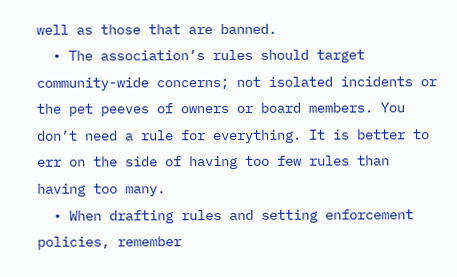well as those that are banned.
  • The association’s rules should target community-wide concerns; not isolated incidents or the pet peeves of owners or board members. You don’t need a rule for everything. It is better to err on the side of having too few rules than having too many.
  • When drafting rules and setting enforcement policies, remember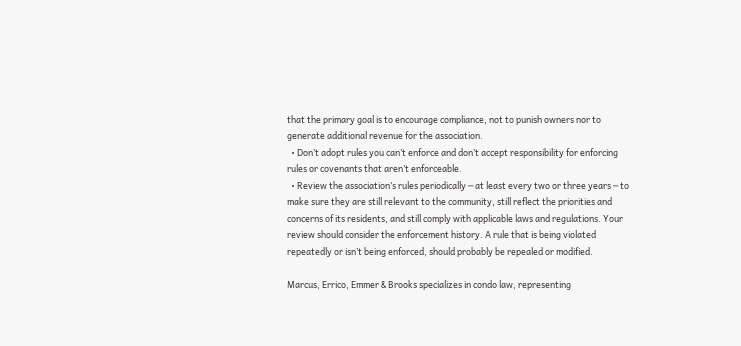that the primary goal is to encourage compliance, not to punish owners nor to generate additional revenue for the association.
  • Don’t adopt rules you can’t enforce and don’t accept responsibility for enforcing rules or covenants that aren’t enforceable.
  • Review the association’s rules periodically ─ at least every two or three years ─ to make sure they are still relevant to the community, still reflect the priorities and concerns of its residents, and still comply with applicable laws and regulations. Your review should consider the enforcement history. A rule that is being violated repeatedly or isn’t being enforced, should probably be repealed or modified.

Marcus, Errico, Emmer & Brooks specializes in condo law, representing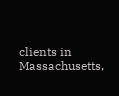clients in Massachusetts,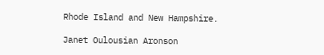Rhode Island and New Hampshire.

Janet Oulousian Aronson